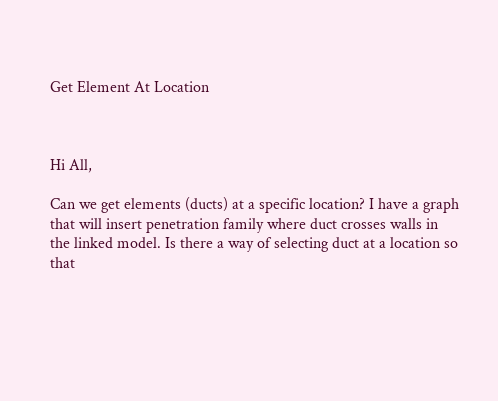Get Element At Location



Hi All,

Can we get elements (ducts) at a specific location? I have a graph that will insert penetration family where duct crosses walls in the linked model. Is there a way of selecting duct at a location so that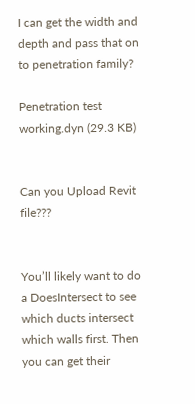I can get the width and depth and pass that on to penetration family?

Penetration test working.dyn (29.3 KB)


Can you Upload Revit file???


You’ll likely want to do a DoesIntersect to see which ducts intersect which walls first. Then you can get their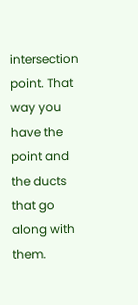intersection point. That way you have the point and the ducts that go along with them.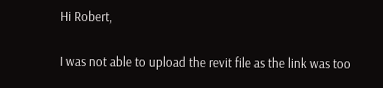Hi Robert,

I was not able to upload the revit file as the link was too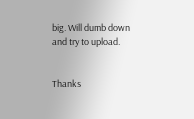big. Will dumb down and try to upload.


Thanks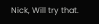Nick, Will try that.